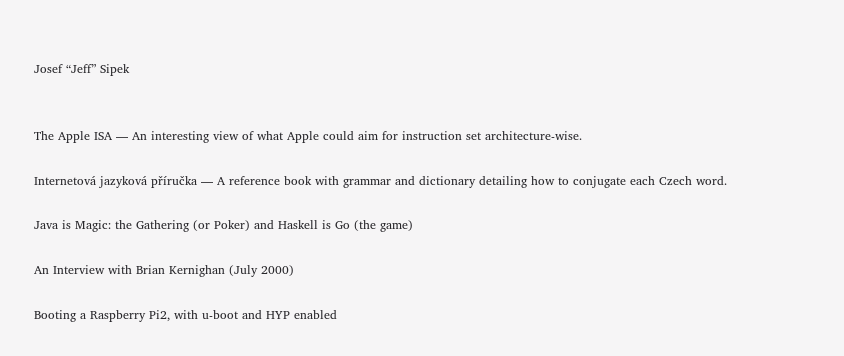Josef “Jeff” Sipek


The Apple ISA — An interesting view of what Apple could aim for instruction set architecture-wise.

Internetová jazyková příručka — A reference book with grammar and dictionary detailing how to conjugate each Czech word.

Java is Magic: the Gathering (or Poker) and Haskell is Go (the game)

An Interview with Brian Kernighan (July 2000)

Booting a Raspberry Pi2, with u-boot and HYP enabled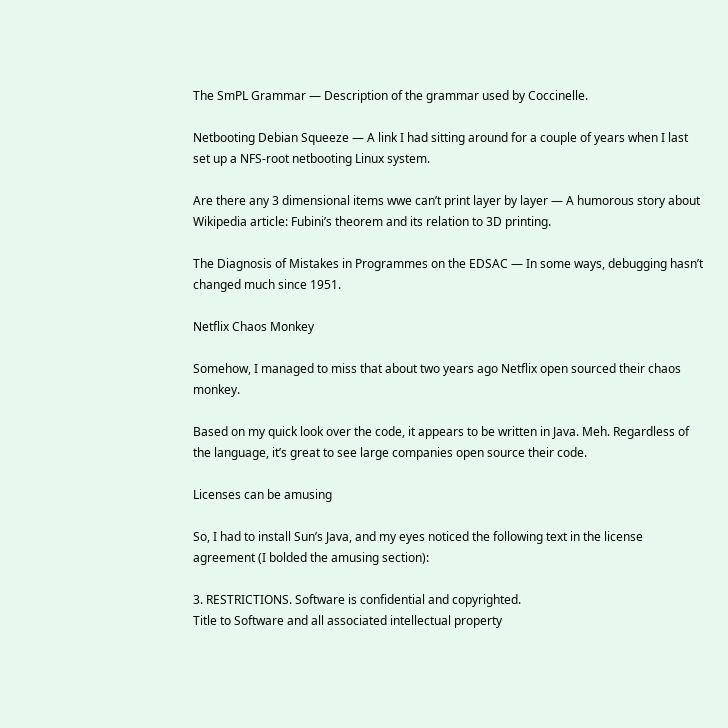The SmPL Grammar — Description of the grammar used by Coccinelle.

Netbooting Debian Squeeze — A link I had sitting around for a couple of years when I last set up a NFS-root netbooting Linux system.

Are there any 3 dimensional items wwe can’t print layer by layer — A humorous story about Wikipedia article: Fubini’s theorem and its relation to 3D printing.

The Diagnosis of Mistakes in Programmes on the EDSAC — In some ways, debugging hasn’t changed much since 1951.

Netflix Chaos Monkey

Somehow, I managed to miss that about two years ago Netflix open sourced their chaos monkey.

Based on my quick look over the code, it appears to be written in Java. Meh. Regardless of the language, it’s great to see large companies open source their code.

Licenses can be amusing

So, I had to install Sun’s Java, and my eyes noticed the following text in the license agreement (I bolded the amusing section):

3. RESTRICTIONS. Software is confidential and copyrighted.
Title to Software and all associated intellectual property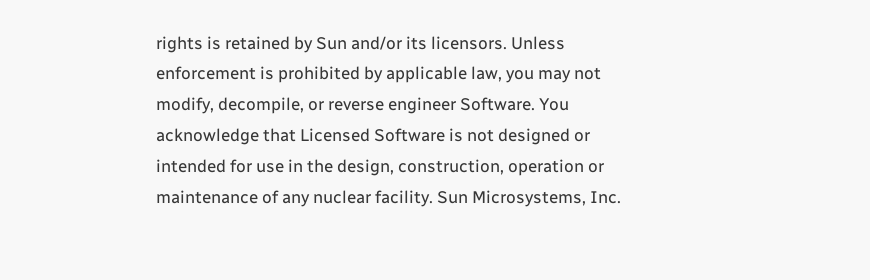rights is retained by Sun and/or its licensors. Unless
enforcement is prohibited by applicable law, you may not
modify, decompile, or reverse engineer Software. You
acknowledge that Licensed Software is not designed or
intended for use in the design, construction, operation or
maintenance of any nuclear facility. Sun Microsystems, Inc.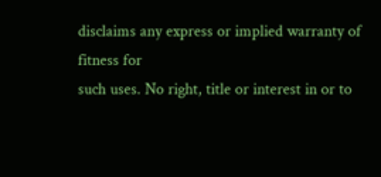disclaims any express or implied warranty of fitness for
such uses. No right, title or interest in or to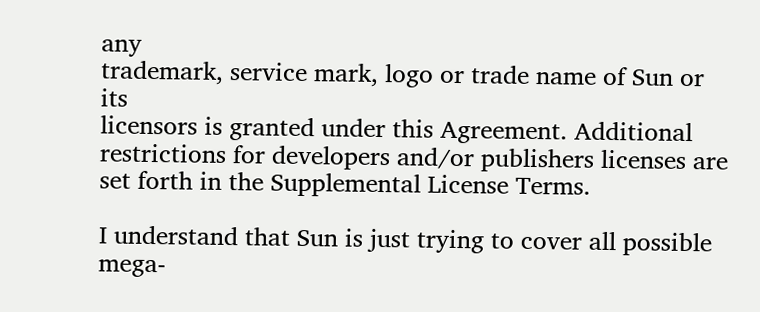any
trademark, service mark, logo or trade name of Sun or its
licensors is granted under this Agreement. Additional
restrictions for developers and/or publishers licenses are
set forth in the Supplemental License Terms.

I understand that Sun is just trying to cover all possible mega-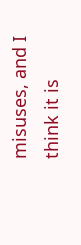misuses, and I think it is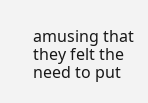amusing that they felt the need to put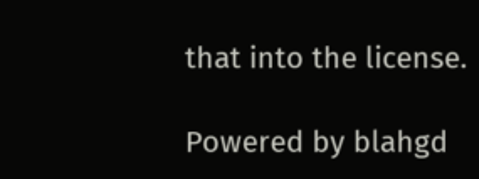that into the license.

Powered by blahgd